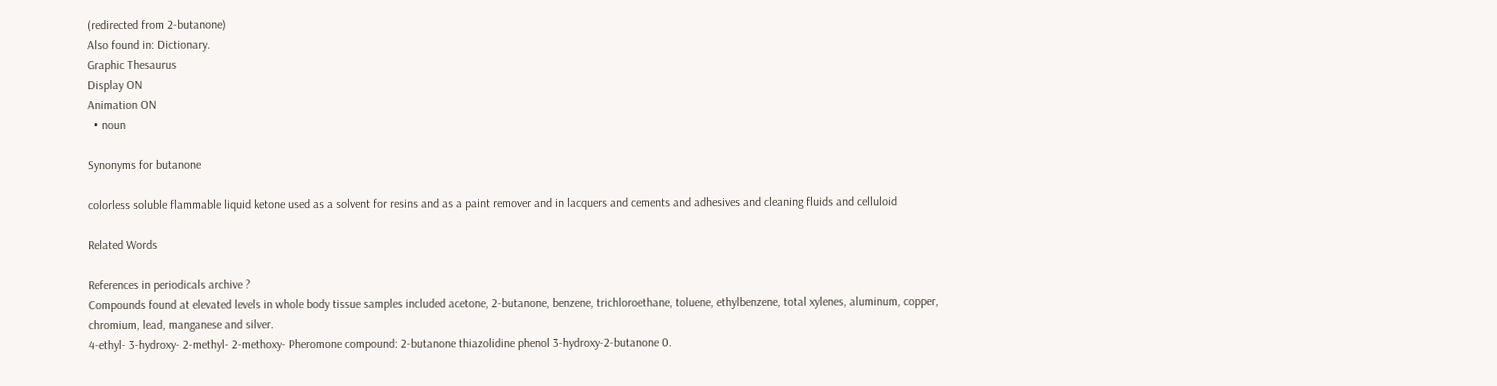(redirected from 2-butanone)
Also found in: Dictionary.
Graphic Thesaurus
Display ON
Animation ON
  • noun

Synonyms for butanone

colorless soluble flammable liquid ketone used as a solvent for resins and as a paint remover and in lacquers and cements and adhesives and cleaning fluids and celluloid

Related Words

References in periodicals archive ?
Compounds found at elevated levels in whole body tissue samples included acetone, 2-butanone, benzene, trichloroethane, toluene, ethylbenzene, total xylenes, aluminum, copper, chromium, lead, manganese and silver.
4-ethyl- 3-hydroxy- 2-methyl- 2-methoxy- Pheromone compound: 2-butanone thiazolidine phenol 3-hydroxy-2-butanone 0.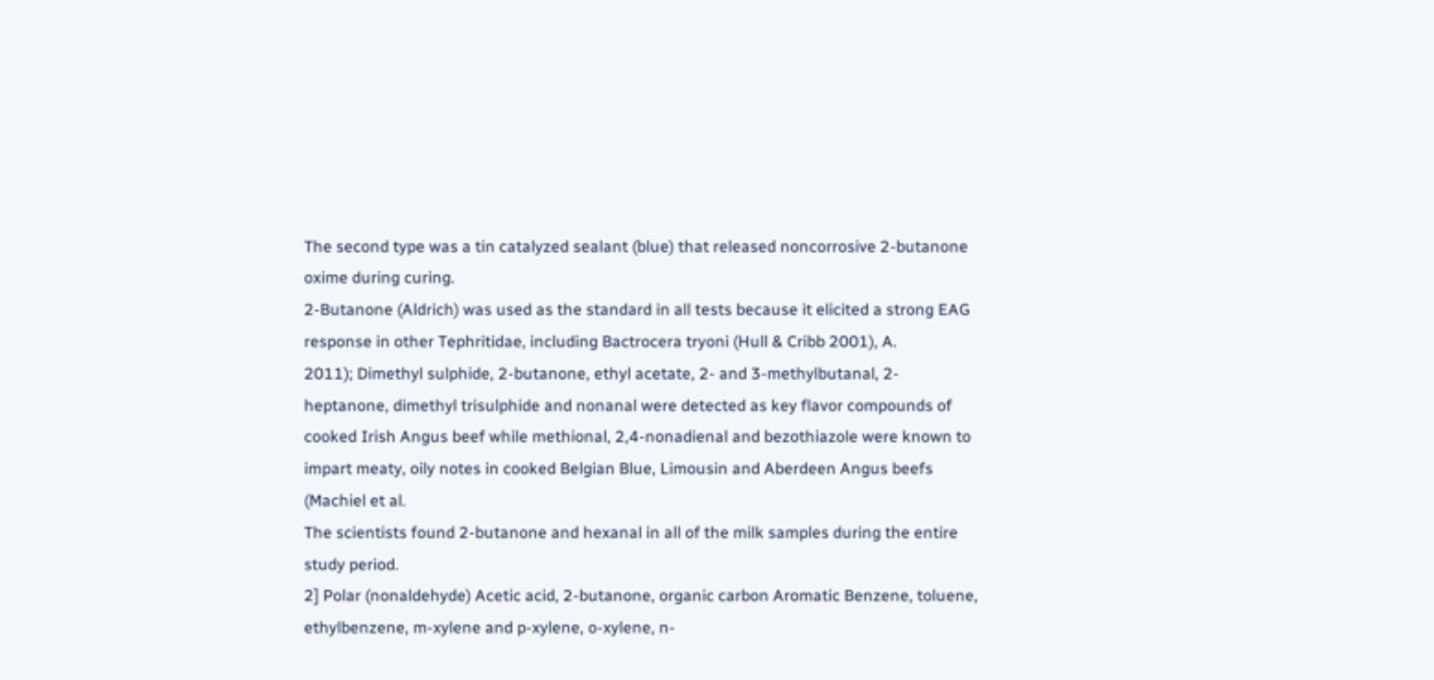The second type was a tin catalyzed sealant (blue) that released noncorrosive 2-butanone oxime during curing.
2-Butanone (Aldrich) was used as the standard in all tests because it elicited a strong EAG response in other Tephritidae, including Bactrocera tryoni (Hull & Cribb 2001), A.
2011); Dimethyl sulphide, 2-butanone, ethyl acetate, 2- and 3-methylbutanal, 2-heptanone, dimethyl trisulphide and nonanal were detected as key flavor compounds of cooked Irish Angus beef while methional, 2,4-nonadienal and bezothiazole were known to impart meaty, oily notes in cooked Belgian Blue, Limousin and Aberdeen Angus beefs (Machiel et al.
The scientists found 2-butanone and hexanal in all of the milk samples during the entire study period.
2] Polar (nonaldehyde) Acetic acid, 2-butanone, organic carbon Aromatic Benzene, toluene, ethylbenzene, m-xylene and p-xylene, o-xylene, n-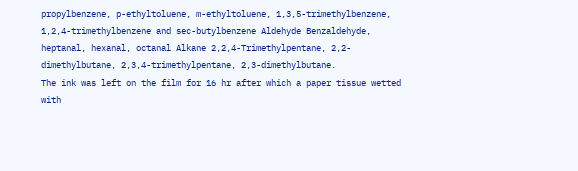propylbenzene, p-ethyltoluene, m-ethyltoluene, 1,3,5-trimethylbenzene, 1,2,4-trimethylbenzene and sec-butylbenzene Aldehyde Benzaldehyde, heptanal, hexanal, octanal Alkane 2,2,4-Trimethylpentane, 2,2-dimethylbutane, 2,3,4-trimethylpentane, 2,3-dimethylbutane.
The ink was left on the film for 16 hr after which a paper tissue wetted with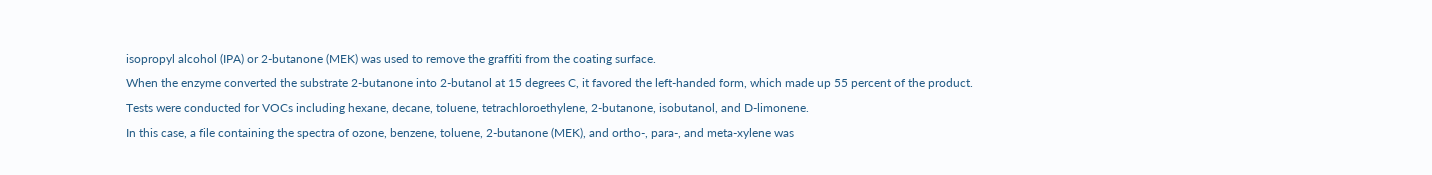isopropyl alcohol (IPA) or 2-butanone (MEK) was used to remove the graffiti from the coating surface.
When the enzyme converted the substrate 2-butanone into 2-butanol at 15 degrees C, it favored the left-handed form, which made up 55 percent of the product.
Tests were conducted for VOCs including hexane, decane, toluene, tetrachloroethylene, 2-butanone, isobutanol, and D-limonene.
In this case, a file containing the spectra of ozone, benzene, toluene, 2-butanone (MEK), and ortho-, para-, and meta-xylene was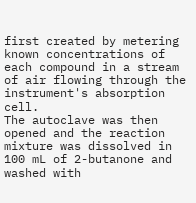first created by metering known concentrations of each compound in a stream of air flowing through the instrument's absorption cell.
The autoclave was then opened and the reaction mixture was dissolved in 100 mL of 2-butanone and washed with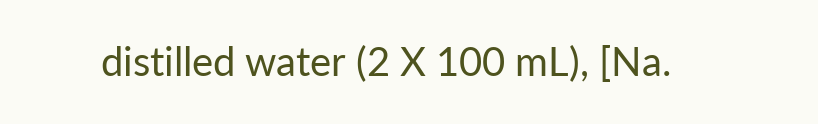distilled water (2 X 100 mL), [Na.